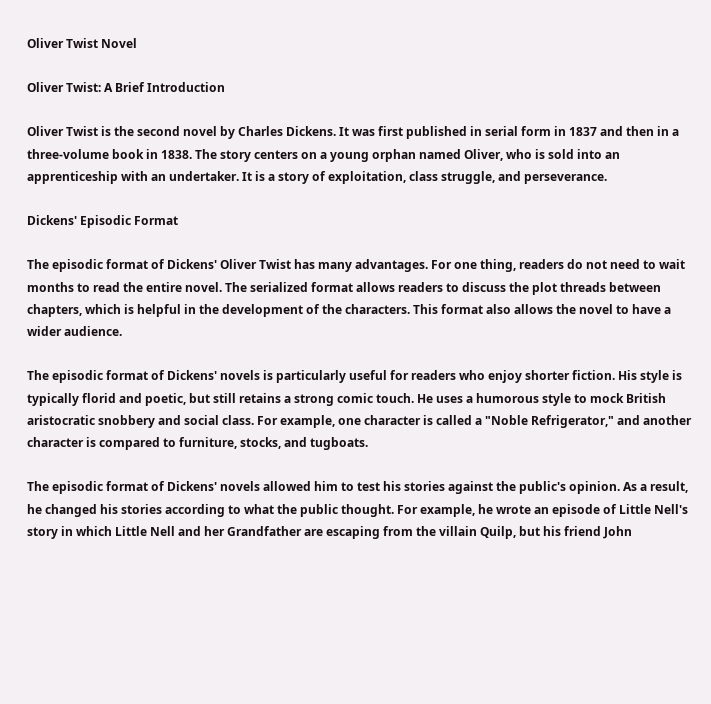Oliver Twist Novel

Oliver Twist: A Brief Introduction

Oliver Twist is the second novel by Charles Dickens. It was first published in serial form in 1837 and then in a three-volume book in 1838. The story centers on a young orphan named Oliver, who is sold into an apprenticeship with an undertaker. It is a story of exploitation, class struggle, and perseverance.

Dickens' Episodic Format

The episodic format of Dickens' Oliver Twist has many advantages. For one thing, readers do not need to wait months to read the entire novel. The serialized format allows readers to discuss the plot threads between chapters, which is helpful in the development of the characters. This format also allows the novel to have a wider audience.

The episodic format of Dickens' novels is particularly useful for readers who enjoy shorter fiction. His style is typically florid and poetic, but still retains a strong comic touch. He uses a humorous style to mock British aristocratic snobbery and social class. For example, one character is called a "Noble Refrigerator," and another character is compared to furniture, stocks, and tugboats.

The episodic format of Dickens' novels allowed him to test his stories against the public's opinion. As a result, he changed his stories according to what the public thought. For example, he wrote an episode of Little Nell's story in which Little Nell and her Grandfather are escaping from the villain Quilp, but his friend John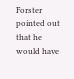Forster pointed out that he would have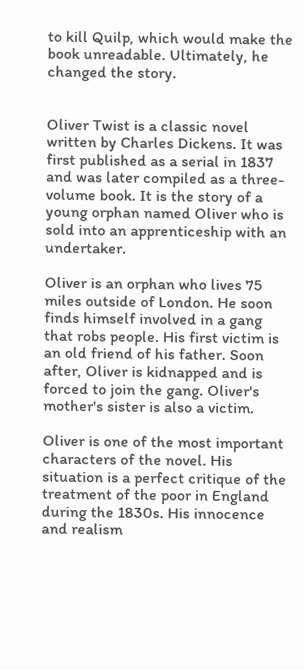to kill Quilp, which would make the book unreadable. Ultimately, he changed the story.


Oliver Twist is a classic novel written by Charles Dickens. It was first published as a serial in 1837 and was later compiled as a three-volume book. It is the story of a young orphan named Oliver who is sold into an apprenticeship with an undertaker.

Oliver is an orphan who lives 75 miles outside of London. He soon finds himself involved in a gang that robs people. His first victim is an old friend of his father. Soon after, Oliver is kidnapped and is forced to join the gang. Oliver's mother's sister is also a victim.

Oliver is one of the most important characters of the novel. His situation is a perfect critique of the treatment of the poor in England during the 1830s. His innocence and realism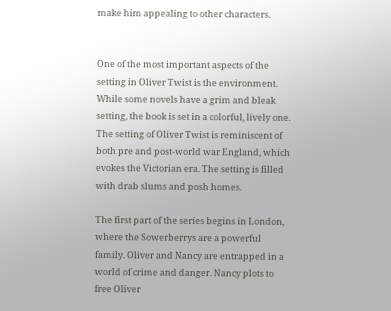make him appealing to other characters.


One of the most important aspects of the setting in Oliver Twist is the environment. While some novels have a grim and bleak setting, the book is set in a colorful, lively one. The setting of Oliver Twist is reminiscent of both pre and post-world war England, which evokes the Victorian era. The setting is filled with drab slums and posh homes.

The first part of the series begins in London, where the Sowerberrys are a powerful family. Oliver and Nancy are entrapped in a world of crime and danger. Nancy plots to free Oliver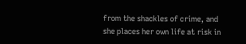from the shackles of crime, and she places her own life at risk in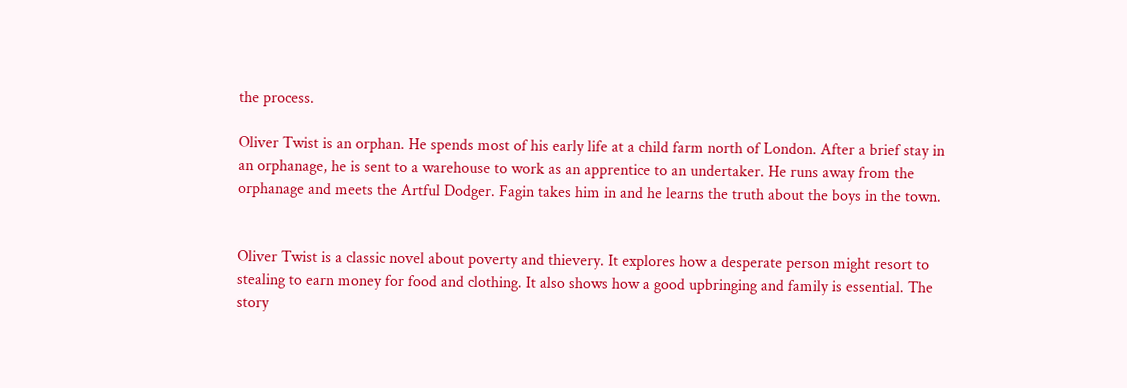the process.

Oliver Twist is an orphan. He spends most of his early life at a child farm north of London. After a brief stay in an orphanage, he is sent to a warehouse to work as an apprentice to an undertaker. He runs away from the orphanage and meets the Artful Dodger. Fagin takes him in and he learns the truth about the boys in the town.


Oliver Twist is a classic novel about poverty and thievery. It explores how a desperate person might resort to stealing to earn money for food and clothing. It also shows how a good upbringing and family is essential. The story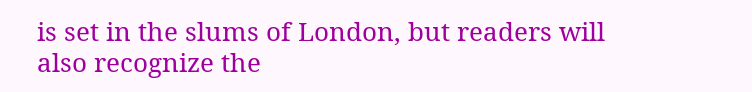is set in the slums of London, but readers will also recognize the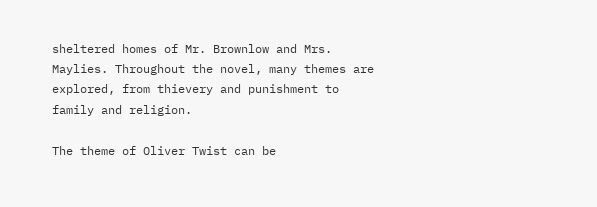sheltered homes of Mr. Brownlow and Mrs. Maylies. Throughout the novel, many themes are explored, from thievery and punishment to family and religion.

The theme of Oliver Twist can be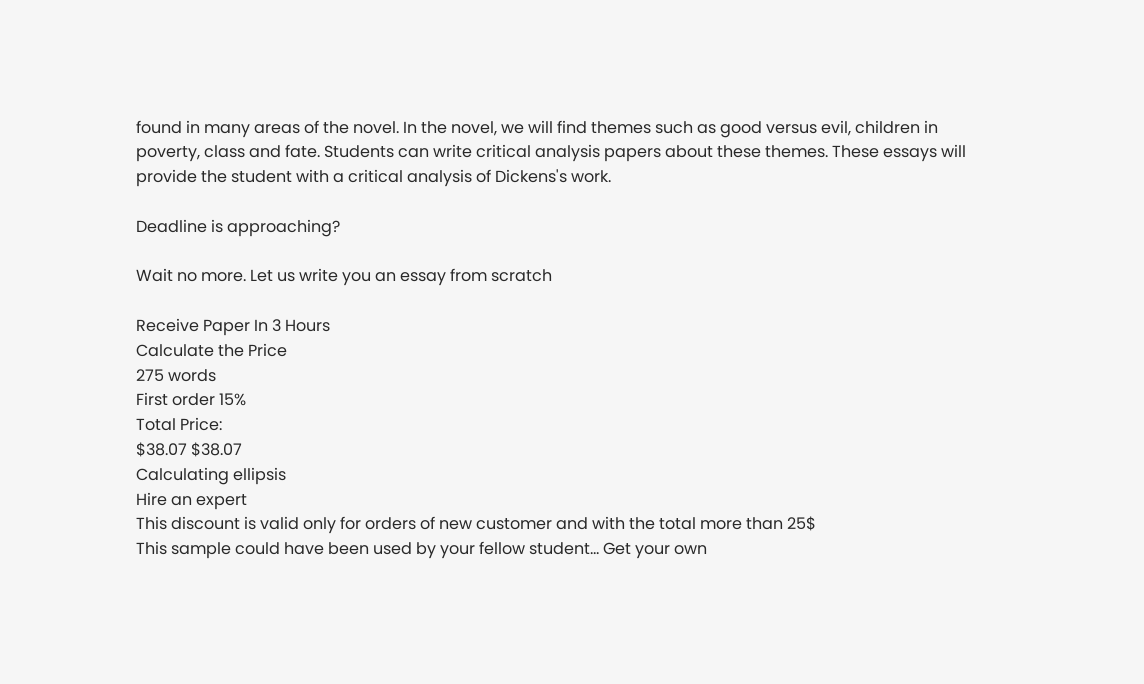found in many areas of the novel. In the novel, we will find themes such as good versus evil, children in poverty, class and fate. Students can write critical analysis papers about these themes. These essays will provide the student with a critical analysis of Dickens's work.

Deadline is approaching?

Wait no more. Let us write you an essay from scratch

Receive Paper In 3 Hours
Calculate the Price
275 words
First order 15%
Total Price:
$38.07 $38.07
Calculating ellipsis
Hire an expert
This discount is valid only for orders of new customer and with the total more than 25$
This sample could have been used by your fellow student... Get your own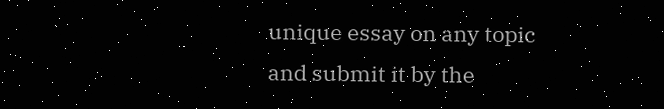unique essay on any topic and submit it by the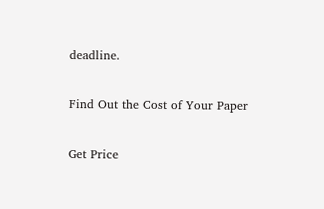deadline.

Find Out the Cost of Your Paper

Get Price